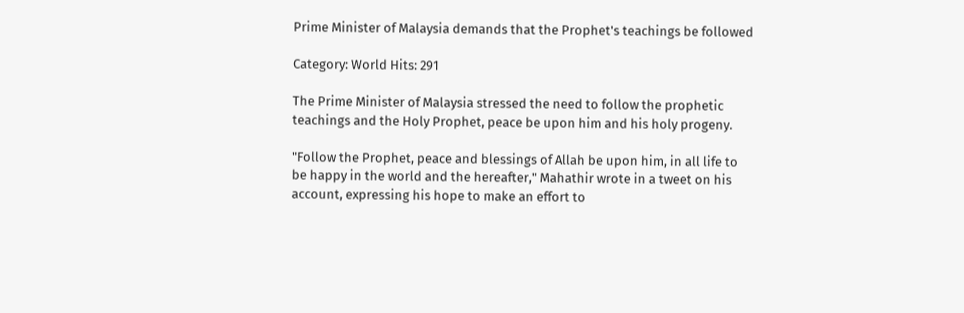Prime Minister of Malaysia demands that the Prophet's teachings be followed

Category: World Hits: 291

The Prime Minister of Malaysia stressed the need to follow the prophetic teachings and the Holy Prophet, peace be upon him and his holy progeny.

"Follow the Prophet, peace and blessings of Allah be upon him, in all life to be happy in the world and the hereafter," Mahathir wrote in a tweet on his account, expressing his hope to make an effort to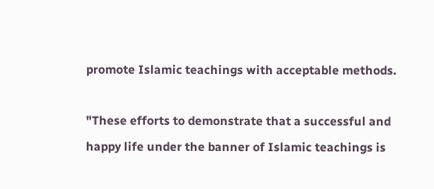promote Islamic teachings with acceptable methods.

"These efforts to demonstrate that a successful and happy life under the banner of Islamic teachings is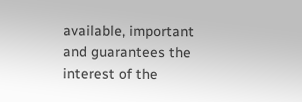available, important and guarantees the interest of the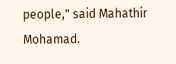people," said Mahathir Mohamad.